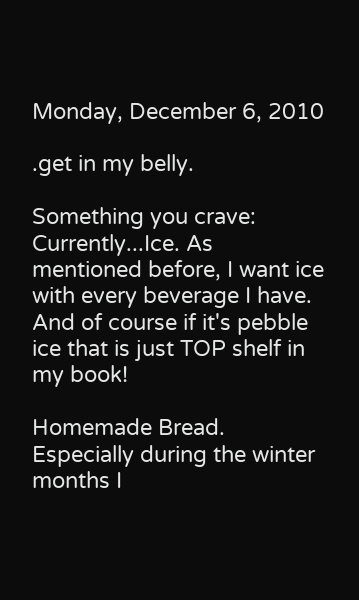Monday, December 6, 2010

.get in my belly.

Something you crave:
Currently...Ice. As mentioned before, I want ice with every beverage I have. And of course if it's pebble ice that is just TOP shelf in my book!

Homemade Bread. Especially during the winter months I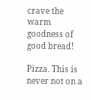crave the warm goodness of good bread!

Pizza. This is never not on a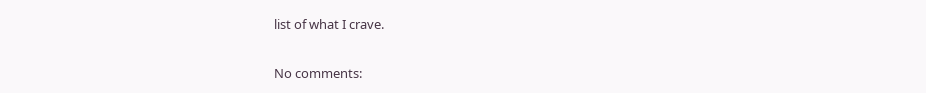list of what I crave.

No comments: